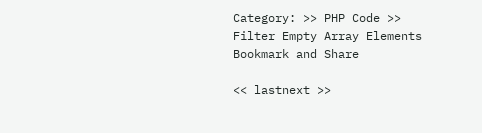Category: >> PHP Code >> Filter Empty Array Elements Bookmark and Share

<< lastnext >>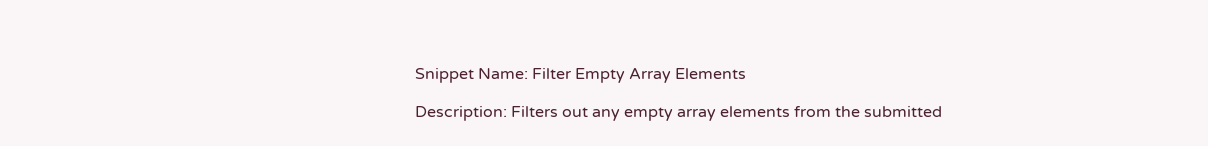Snippet Name: Filter Empty Array Elements

Description: Filters out any empty array elements from the submitted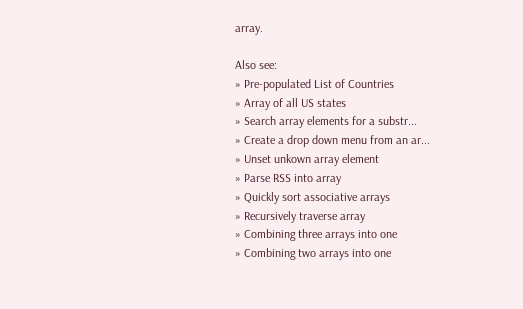array.

Also see:
» Pre-populated List of Countries
» Array of all US states
» Search array elements for a substr...
» Create a drop down menu from an ar...
» Unset unkown array element
» Parse RSS into array
» Quickly sort associative arrays
» Recursively traverse array
» Combining three arrays into one
» Combining two arrays into one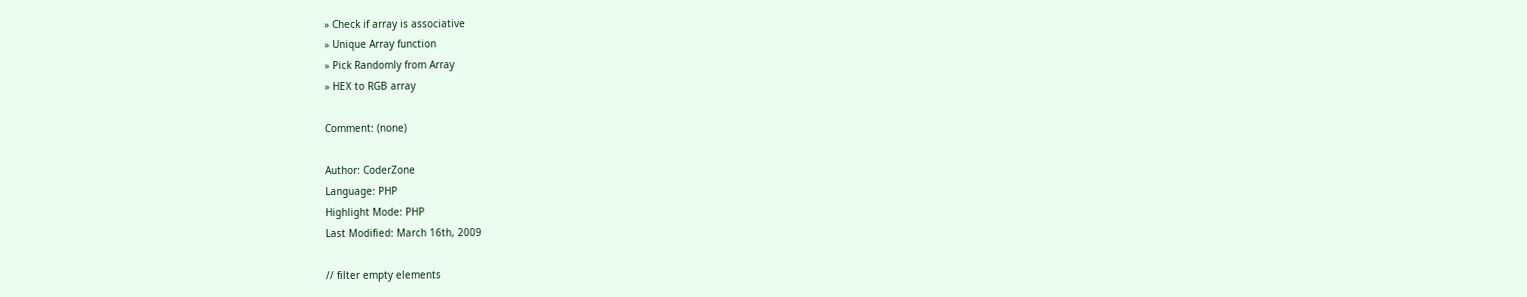» Check if array is associative
» Unique Array function
» Pick Randomly from Array
» HEX to RGB array

Comment: (none)

Author: CoderZone
Language: PHP
Highlight Mode: PHP
Last Modified: March 16th, 2009

// filter empty elements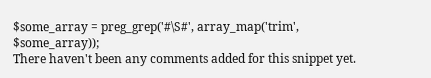$some_array = preg_grep('#\S#', array_map('trim', $some_array));
There haven't been any comments added for this snippet yet.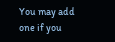You may add one if you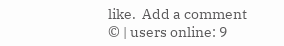like.  Add a comment
© | users online: 9